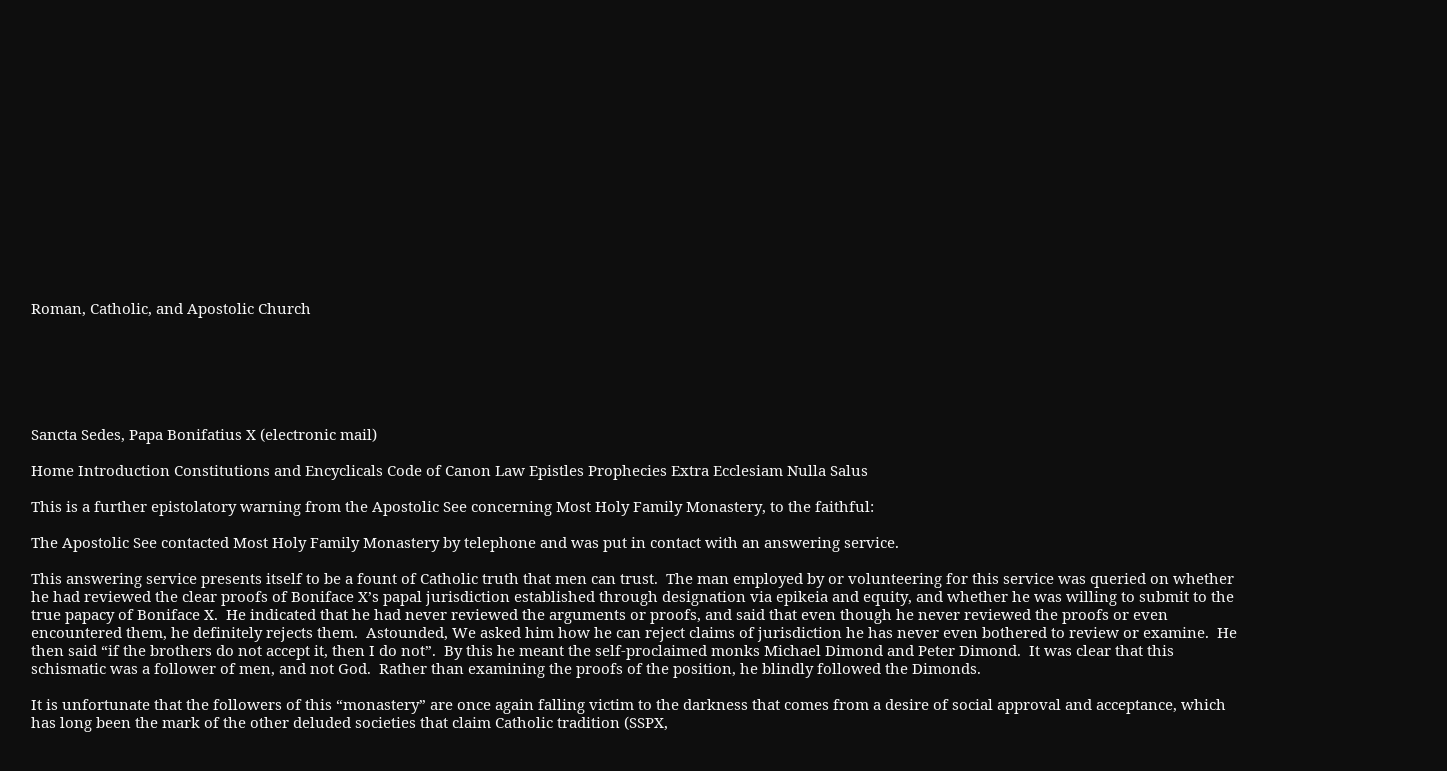Roman, Catholic, and Apostolic Church






Sancta Sedes, Papa Bonifatius X (electronic mail)

Home Introduction Constitutions and Encyclicals Code of Canon Law Epistles Prophecies Extra Ecclesiam Nulla Salus

This is a further epistolatory warning from the Apostolic See concerning Most Holy Family Monastery, to the faithful:

The Apostolic See contacted Most Holy Family Monastery by telephone and was put in contact with an answering service.

This answering service presents itself to be a fount of Catholic truth that men can trust.  The man employed by or volunteering for this service was queried on whether he had reviewed the clear proofs of Boniface X’s papal jurisdiction established through designation via epikeia and equity, and whether he was willing to submit to the true papacy of Boniface X.  He indicated that he had never reviewed the arguments or proofs, and said that even though he never reviewed the proofs or even encountered them, he definitely rejects them.  Astounded, We asked him how he can reject claims of jurisdiction he has never even bothered to review or examine.  He then said “if the brothers do not accept it, then I do not”.  By this he meant the self-proclaimed monks Michael Dimond and Peter Dimond.  It was clear that this schismatic was a follower of men, and not God.  Rather than examining the proofs of the position, he blindly followed the Dimonds.

It is unfortunate that the followers of this “monastery” are once again falling victim to the darkness that comes from a desire of social approval and acceptance, which has long been the mark of the other deluded societies that claim Catholic tradition (SSPX,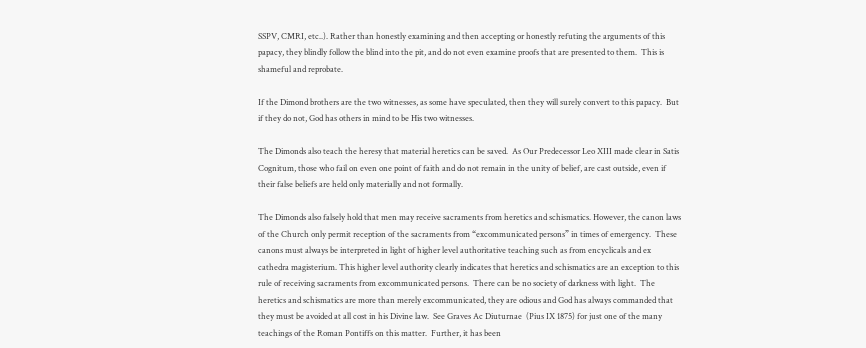SSPV, CMRI, etc..). Rather than honestly examining and then accepting or honestly refuting the arguments of this papacy, they blindly follow the blind into the pit, and do not even examine proofs that are presented to them.  This is shameful and reprobate.

If the Dimond brothers are the two witnesses, as some have speculated, then they will surely convert to this papacy.  But if they do not, God has others in mind to be His two witnesses.

The Dimonds also teach the heresy that material heretics can be saved.  As Our Predecessor Leo XIII made clear in Satis Cognitum, those who fail on even one point of faith and do not remain in the unity of belief, are cast outside, even if their false beliefs are held only materially and not formally.

The Dimonds also falsely hold that men may receive sacraments from heretics and schismatics. However, the canon laws of the Church only permit reception of the sacraments from “excommunicated persons” in times of emergency.  These canons must always be interpreted in light of higher level authoritative teaching such as from encyclicals and ex cathedra magisterium. This higher level authority clearly indicates that heretics and schismatics are an exception to this rule of receiving sacraments from excommunicated persons.  There can be no society of darkness with light.  The heretics and schismatics are more than merely excommunicated, they are odious and God has always commanded that they must be avoided at all cost in his Divine law.  See Graves Ac Diuturnae  (Pius IX 1875) for just one of the many teachings of the Roman Pontiffs on this matter.  Further, it has been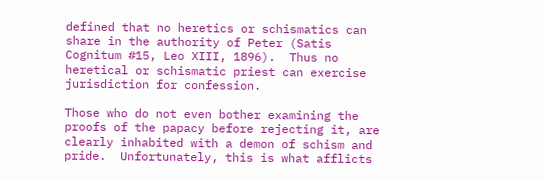defined that no heretics or schismatics can share in the authority of Peter (Satis Cognitum #15, Leo XIII, 1896).  Thus no heretical or schismatic priest can exercise jurisdiction for confession.

Those who do not even bother examining the proofs of the papacy before rejecting it, are clearly inhabited with a demon of schism and pride.  Unfortunately, this is what afflicts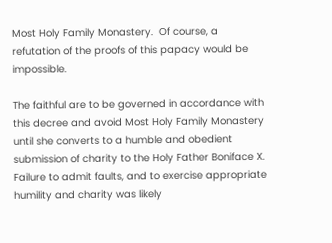Most Holy Family Monastery.  Of course, a refutation of the proofs of this papacy would be impossible.

The faithful are to be governed in accordance with this decree and avoid Most Holy Family Monastery until she converts to a humble and obedient submission of charity to the Holy Father Boniface X.  Failure to admit faults, and to exercise appropriate humility and charity was likely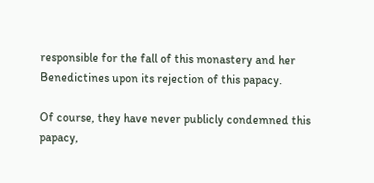responsible for the fall of this monastery and her Benedictines upon its rejection of this papacy.

Of course, they have never publicly condemned this papacy,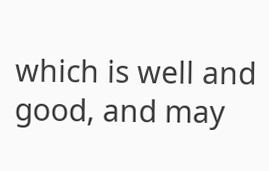which is well and good, and may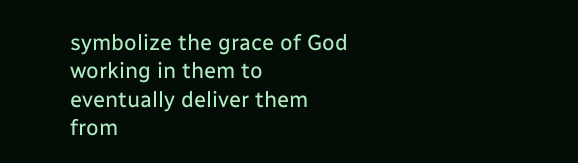symbolize the grace of God working in them to eventually deliver them from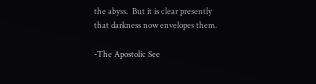the abyss.  But it is clear presently that darkness now envelopes them.

-The Apostolic See